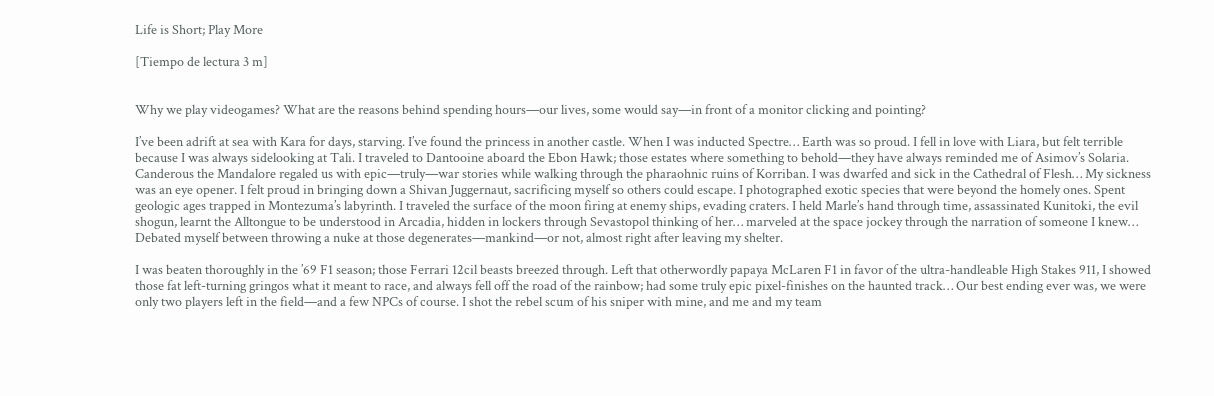Life is Short; Play More

[Tiempo de lectura 3 m]


Why we play videogames? What are the reasons behind spending hours—our lives, some would say—in front of a monitor clicking and pointing?

I’ve been adrift at sea with Kara for days, starving. I’ve found the princess in another castle. When I was inducted Spectre… Earth was so proud. I fell in love with Liara, but felt terrible because I was always sidelooking at Tali. I traveled to Dantooine aboard the Ebon Hawk; those estates where something to behold—they have always reminded me of Asimov’s Solaria. Canderous the Mandalore regaled us with epic—truly—war stories while walking through the pharaohnic ruins of Korriban. I was dwarfed and sick in the Cathedral of Flesh… My sickness was an eye opener. I felt proud in bringing down a Shivan Juggernaut, sacrificing myself so others could escape. I photographed exotic species that were beyond the homely ones. Spent geologic ages trapped in Montezuma’s labyrinth. I traveled the surface of the moon firing at enemy ships, evading craters. I held Marle’s hand through time, assassinated Kunitoki, the evil shogun, learnt the Alltongue to be understood in Arcadia, hidden in lockers through Sevastopol thinking of her… marveled at the space jockey through the narration of someone I knew… Debated myself between throwing a nuke at those degenerates—mankind—or not, almost right after leaving my shelter.

I was beaten thoroughly in the ’69 F1 season; those Ferrari 12cil beasts breezed through. Left that otherwordly papaya McLaren F1 in favor of the ultra-handleable High Stakes 911, I showed those fat left-turning gringos what it meant to race, and always fell off the road of the rainbow; had some truly epic pixel-finishes on the haunted track… Our best ending ever was, we were only two players left in the field—and a few NPCs of course. I shot the rebel scum of his sniper with mine, and me and my team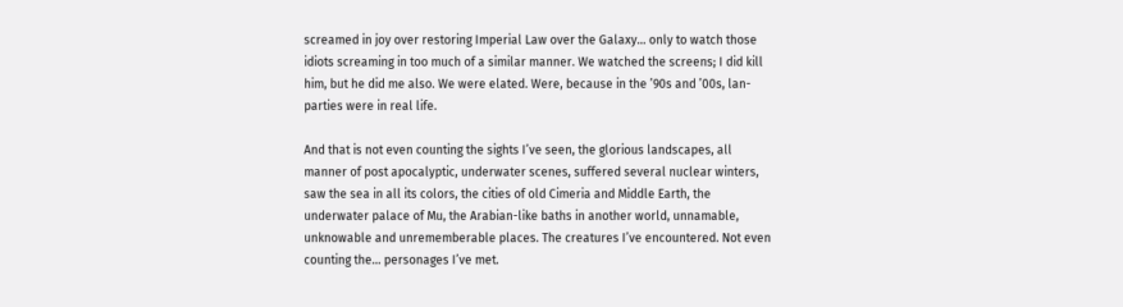screamed in joy over restoring Imperial Law over the Galaxy… only to watch those idiots screaming in too much of a similar manner. We watched the screens; I did kill him, but he did me also. We were elated. Were, because in the ’90s and ’00s, lan-parties were in real life.

And that is not even counting the sights I’ve seen, the glorious landscapes, all manner of post apocalyptic, underwater scenes, suffered several nuclear winters, saw the sea in all its colors, the cities of old Cimeria and Middle Earth, the underwater palace of Mu, the Arabian-like baths in another world, unnamable, unknowable and unrememberable places. The creatures I’ve encountered. Not even counting the… personages I’ve met.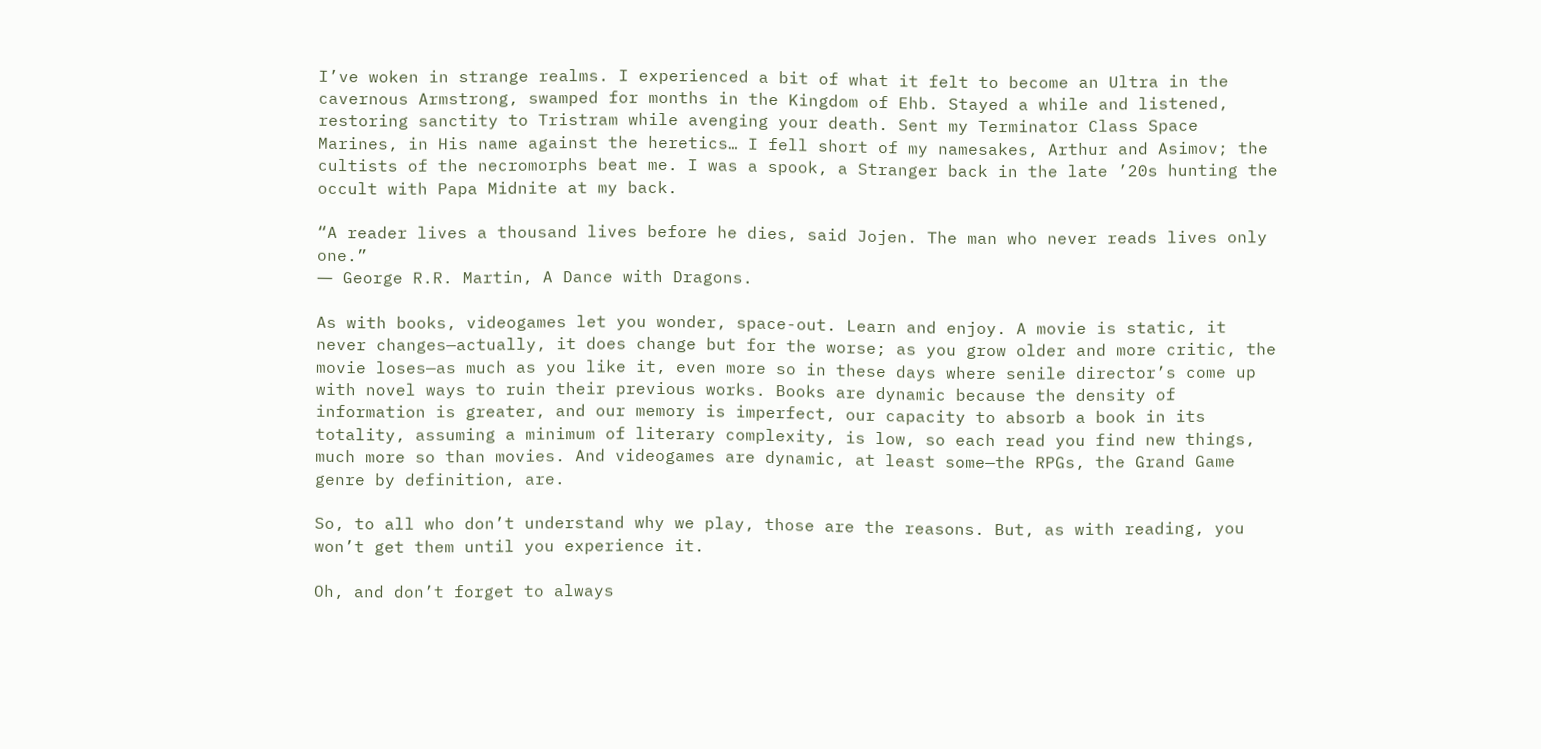I’ve woken in strange realms. I experienced a bit of what it felt to become an Ultra in the cavernous Armstrong, swamped for months in the Kingdom of Ehb. Stayed a while and listened, restoring sanctity to Tristram while avenging your death. Sent my Terminator Class Space Marines, in His name against the heretics… I fell short of my namesakes, Arthur and Asimov; the cultists of the necromorphs beat me. I was a spook, a Stranger back in the late ’20s hunting the occult with Papa Midnite at my back.

“A reader lives a thousand lives before he dies, said Jojen. The man who never reads lives only one.”
― George R.R. Martin, A Dance with Dragons.

As with books, videogames let you wonder, space-out. Learn and enjoy. A movie is static, it never changes—actually, it does change but for the worse; as you grow older and more critic, the movie loses—as much as you like it, even more so in these days where senile director’s come up with novel ways to ruin their previous works. Books are dynamic because the density of information is greater, and our memory is imperfect, our capacity to absorb a book in its totality, assuming a minimum of literary complexity, is low, so each read you find new things, much more so than movies. And videogames are dynamic, at least some—the RPGs, the Grand Game genre by definition, are.

So, to all who don’t understand why we play, those are the reasons. But, as with reading, you won’t get them until you experience it.

Oh, and don’t forget to always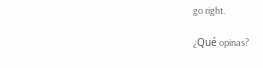go right.

¿Qué opinas?